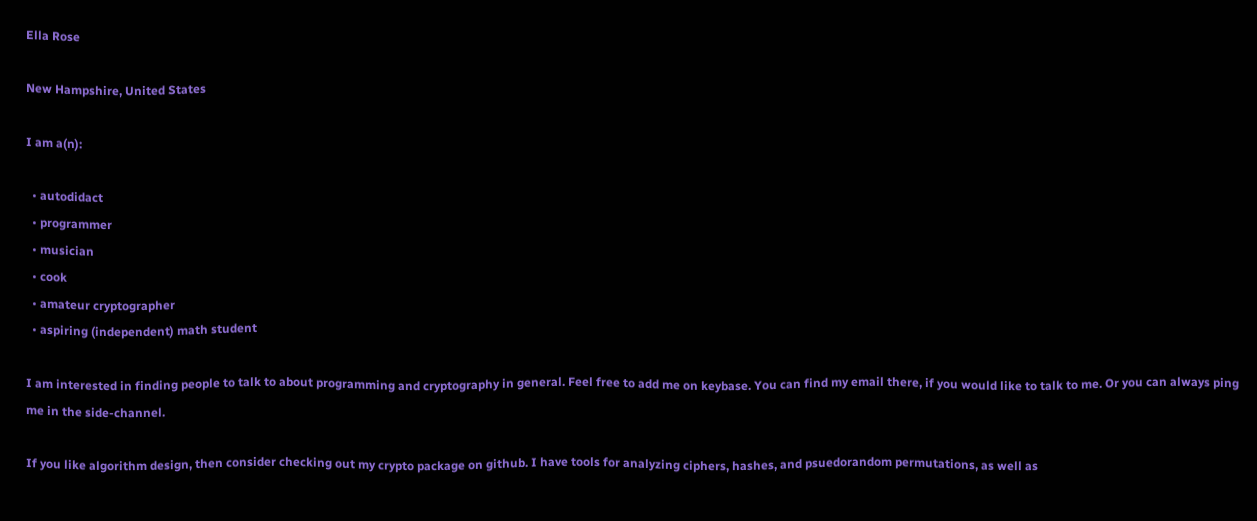Ella Rose

New Hampshire, United States

I am a(n):

  • autodidact
  • programmer
  • musician
  • cook
  • amateur cryptographer
  • aspiring (independent) math student

I am interested in finding people to talk to about programming and cryptography in general. Feel free to add me on keybase. You can find my email there, if you would like to talk to me. Or you can always ping me in the side-channel.

If you like algorithm design, then consider checking out my crypto package on github. I have tools for analyzing ciphers, hashes, and psuedorandom permutations, as well as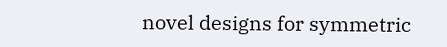novel designs for symmetric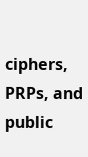ciphers, PRPs, and public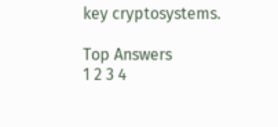key cryptosystems.

Top Answers
1 2 3 4